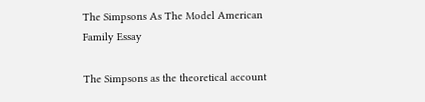The Simpsons As The Model American Family Essay

The Simpsons as the theoretical account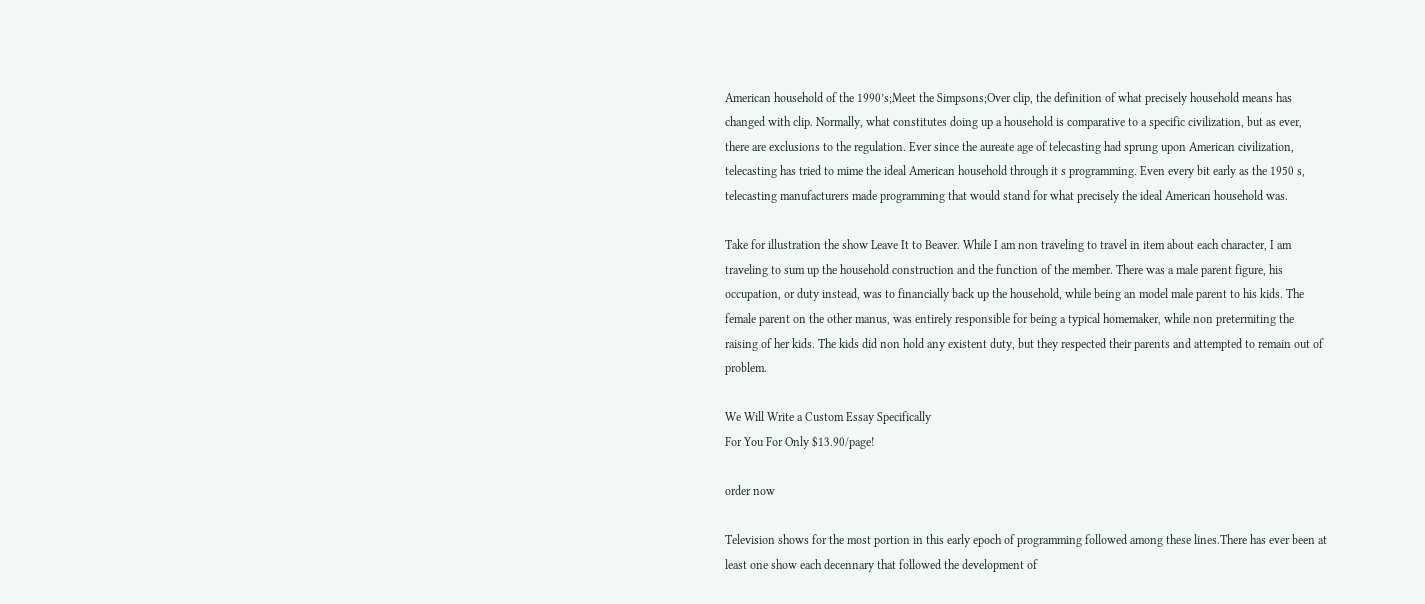American household of the 1990’s;Meet the Simpsons;Over clip, the definition of what precisely household means has changed with clip. Normally, what constitutes doing up a household is comparative to a specific civilization, but as ever, there are exclusions to the regulation. Ever since the aureate age of telecasting had sprung upon American civilization, telecasting has tried to mime the ideal American household through it s programming. Even every bit early as the 1950 s, telecasting manufacturers made programming that would stand for what precisely the ideal American household was.

Take for illustration the show Leave It to Beaver. While I am non traveling to travel in item about each character, I am traveling to sum up the household construction and the function of the member. There was a male parent figure, his occupation, or duty instead, was to financially back up the household, while being an model male parent to his kids. The female parent on the other manus, was entirely responsible for being a typical homemaker, while non pretermiting the raising of her kids. The kids did non hold any existent duty, but they respected their parents and attempted to remain out of problem.

We Will Write a Custom Essay Specifically
For You For Only $13.90/page!

order now

Television shows for the most portion in this early epoch of programming followed among these lines.There has ever been at least one show each decennary that followed the development of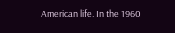American life. In the 1960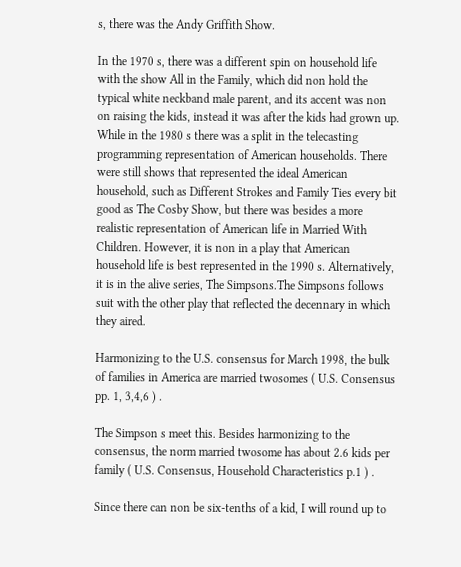s, there was the Andy Griffith Show.

In the 1970 s, there was a different spin on household life with the show All in the Family, which did non hold the typical white neckband male parent, and its accent was non on raising the kids, instead it was after the kids had grown up. While in the 1980 s there was a split in the telecasting programming representation of American households. There were still shows that represented the ideal American household, such as Different Strokes and Family Ties every bit good as The Cosby Show, but there was besides a more realistic representation of American life in Married With Children. However, it is non in a play that American household life is best represented in the 1990 s. Alternatively, it is in the alive series, The Simpsons.The Simpsons follows suit with the other play that reflected the decennary in which they aired.

Harmonizing to the U.S. consensus for March 1998, the bulk of families in America are married twosomes ( U.S. Consensus pp. 1, 3,4,6 ) .

The Simpson s meet this. Besides harmonizing to the consensus, the norm married twosome has about 2.6 kids per family ( U.S. Consensus, Household Characteristics p.1 ) .

Since there can non be six-tenths of a kid, I will round up to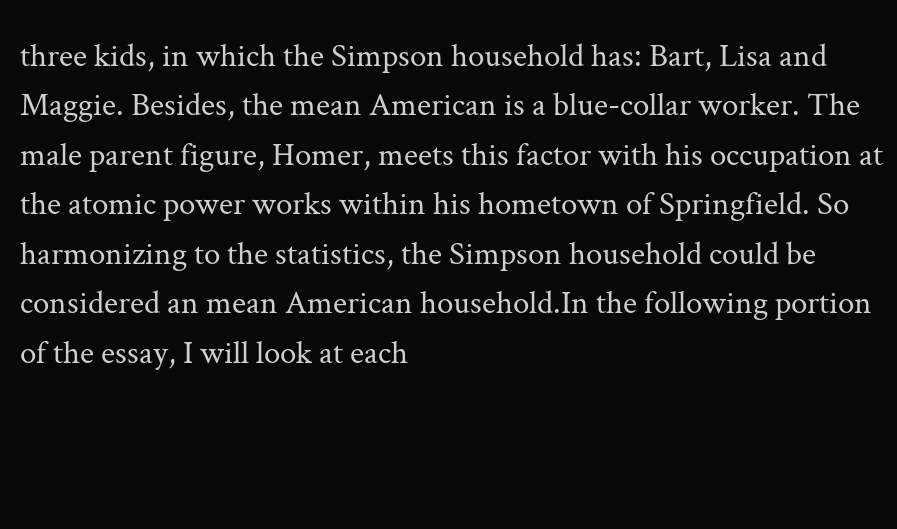three kids, in which the Simpson household has: Bart, Lisa and Maggie. Besides, the mean American is a blue-collar worker. The male parent figure, Homer, meets this factor with his occupation at the atomic power works within his hometown of Springfield. So harmonizing to the statistics, the Simpson household could be considered an mean American household.In the following portion of the essay, I will look at each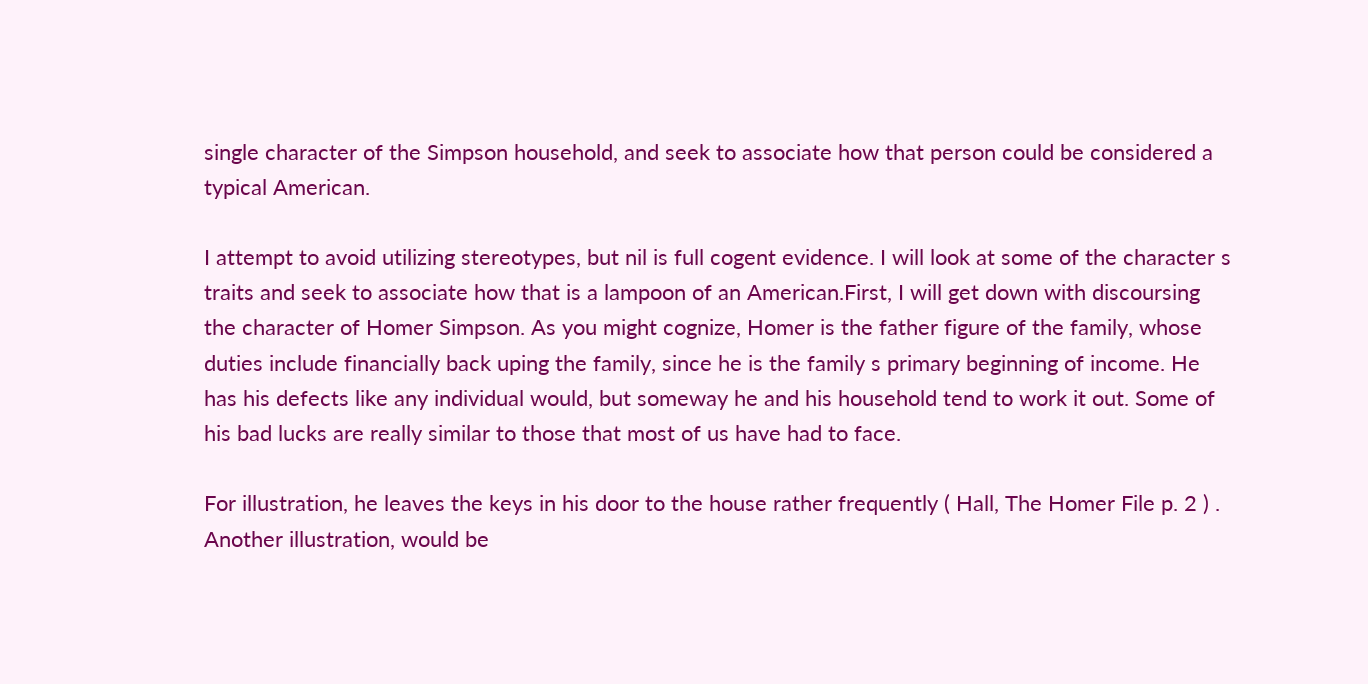single character of the Simpson household, and seek to associate how that person could be considered a typical American.

I attempt to avoid utilizing stereotypes, but nil is full cogent evidence. I will look at some of the character s traits and seek to associate how that is a lampoon of an American.First, I will get down with discoursing the character of Homer Simpson. As you might cognize, Homer is the father figure of the family, whose duties include financially back uping the family, since he is the family s primary beginning of income. He has his defects like any individual would, but someway he and his household tend to work it out. Some of his bad lucks are really similar to those that most of us have had to face.

For illustration, he leaves the keys in his door to the house rather frequently ( Hall, The Homer File p. 2 ) . Another illustration, would be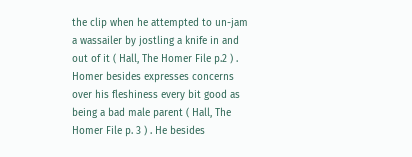the clip when he attempted to un-jam a wassailer by jostling a knife in and out of it ( Hall, The Homer File p.2 ) . Homer besides expresses concerns over his fleshiness every bit good as being a bad male parent ( Hall, The Homer File p. 3 ) . He besides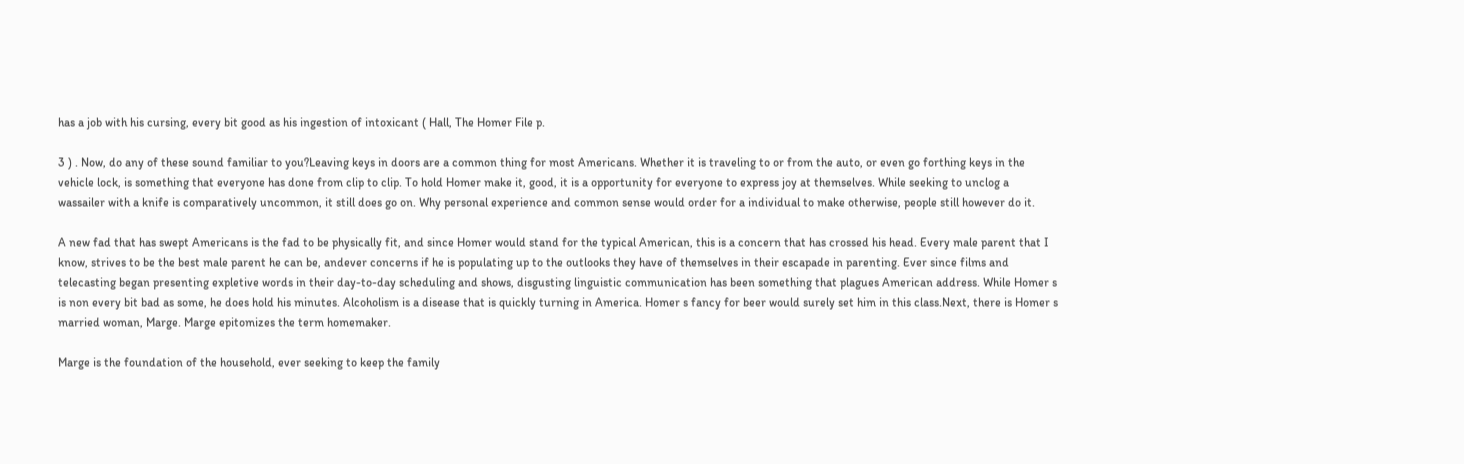has a job with his cursing, every bit good as his ingestion of intoxicant ( Hall, The Homer File p.

3 ) . Now, do any of these sound familiar to you?Leaving keys in doors are a common thing for most Americans. Whether it is traveling to or from the auto, or even go forthing keys in the vehicle lock, is something that everyone has done from clip to clip. To hold Homer make it, good, it is a opportunity for everyone to express joy at themselves. While seeking to unclog a wassailer with a knife is comparatively uncommon, it still does go on. Why personal experience and common sense would order for a individual to make otherwise, people still however do it.

A new fad that has swept Americans is the fad to be physically fit, and since Homer would stand for the typical American, this is a concern that has crossed his head. Every male parent that I know, strives to be the best male parent he can be, andever concerns if he is populating up to the outlooks they have of themselves in their escapade in parenting. Ever since films and telecasting began presenting expletive words in their day-to-day scheduling and shows, disgusting linguistic communication has been something that plagues American address. While Homer s is non every bit bad as some, he does hold his minutes. Alcoholism is a disease that is quickly turning in America. Homer s fancy for beer would surely set him in this class.Next, there is Homer s married woman, Marge. Marge epitomizes the term homemaker.

Marge is the foundation of the household, ever seeking to keep the family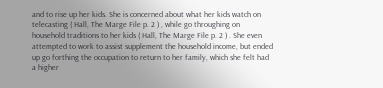and to rise up her kids. She is concerned about what her kids watch on telecasting ( Hall, The Marge File p. 2 ) , while go throughing on household traditions to her kids ( Hall, The Marge File p. 2 ) . She even attempted to work to assist supplement the household income, but ended up go forthing the occupation to return to her family, which she felt had a higher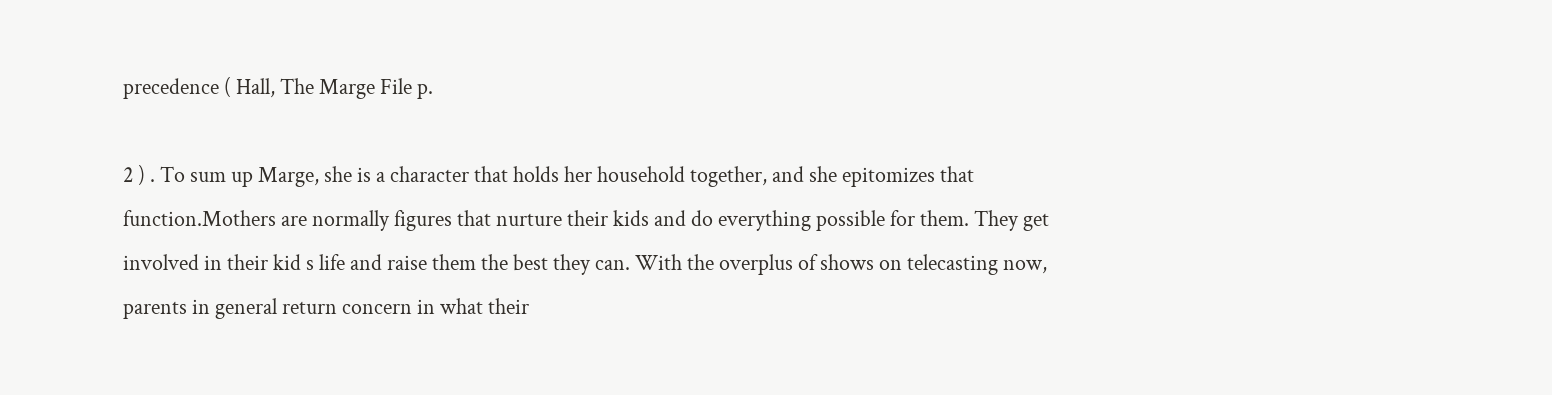precedence ( Hall, The Marge File p.

2 ) . To sum up Marge, she is a character that holds her household together, and she epitomizes that function.Mothers are normally figures that nurture their kids and do everything possible for them. They get involved in their kid s life and raise them the best they can. With the overplus of shows on telecasting now, parents in general return concern in what their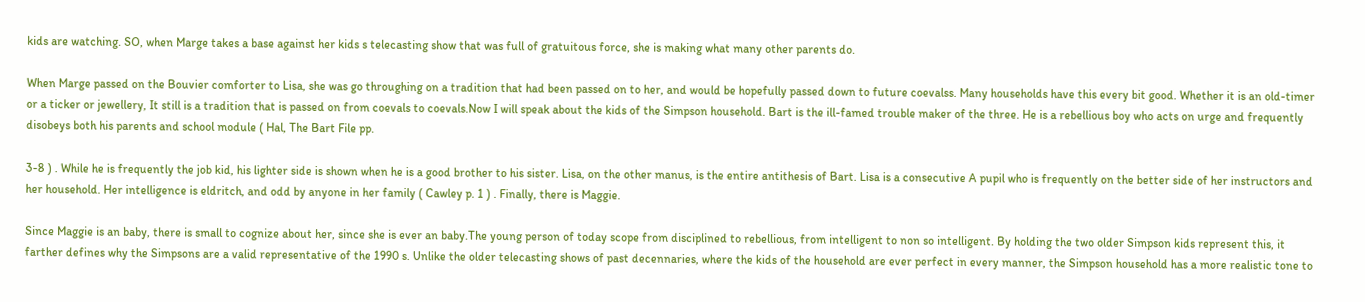kids are watching. SO, when Marge takes a base against her kids s telecasting show that was full of gratuitous force, she is making what many other parents do.

When Marge passed on the Bouvier comforter to Lisa, she was go throughing on a tradition that had been passed on to her, and would be hopefully passed down to future coevalss. Many households have this every bit good. Whether it is an old-timer or a ticker or jewellery, It still is a tradition that is passed on from coevals to coevals.Now I will speak about the kids of the Simpson household. Bart is the ill-famed trouble maker of the three. He is a rebellious boy who acts on urge and frequently disobeys both his parents and school module ( Hal, The Bart File pp.

3-8 ) . While he is frequently the job kid, his lighter side is shown when he is a good brother to his sister. Lisa, on the other manus, is the entire antithesis of Bart. Lisa is a consecutive A pupil who is frequently on the better side of her instructors and her household. Her intelligence is eldritch, and odd by anyone in her family ( Cawley p. 1 ) . Finally, there is Maggie.

Since Maggie is an baby, there is small to cognize about her, since she is ever an baby.The young person of today scope from disciplined to rebellious, from intelligent to non so intelligent. By holding the two older Simpson kids represent this, it farther defines why the Simpsons are a valid representative of the 1990 s. Unlike the older telecasting shows of past decennaries, where the kids of the household are ever perfect in every manner, the Simpson household has a more realistic tone to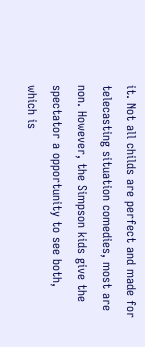it. Not all childs are perfect and made for telecasting situation comedies, most are non. However, the Simpson kids give the spectator a opportunity to see both, which is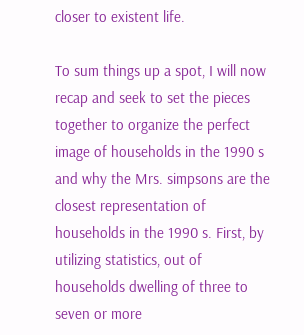closer to existent life.

To sum things up a spot, I will now recap and seek to set the pieces together to organize the perfect image of households in the 1990 s and why the Mrs. simpsons are the closest representation of households in the 1990 s. First, by utilizing statistics, out of households dwelling of three to seven or more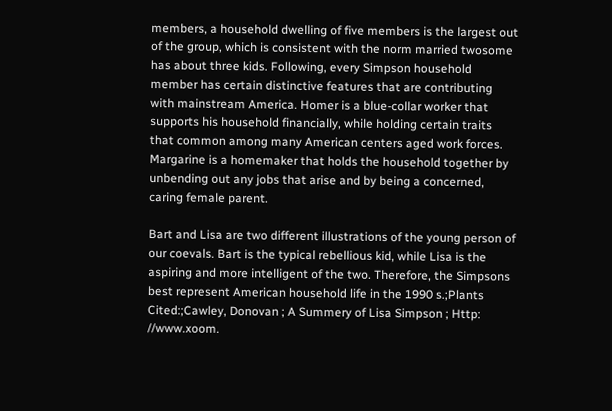members, a household dwelling of five members is the largest out of the group, which is consistent with the norm married twosome has about three kids. Following, every Simpson household member has certain distinctive features that are contributing with mainstream America. Homer is a blue-collar worker that supports his household financially, while holding certain traits that common among many American centers aged work forces. Margarine is a homemaker that holds the household together by unbending out any jobs that arise and by being a concerned, caring female parent.

Bart and Lisa are two different illustrations of the young person of our coevals. Bart is the typical rebellious kid, while Lisa is the aspiring and more intelligent of the two. Therefore, the Simpsons best represent American household life in the 1990 s.;Plants Cited:;Cawley, Donovan ; A Summery of Lisa Simpson ; Http: //www.xoom.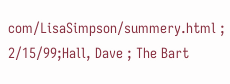com/LisaSimpson/summery.html ; 2/15/99;Hall, Dave ; The Bart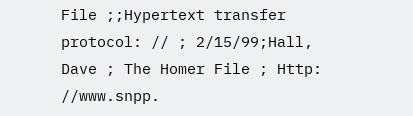File ;;Hypertext transfer protocol: // ; 2/15/99;Hall, Dave ; The Homer File ; Http: //www.snpp.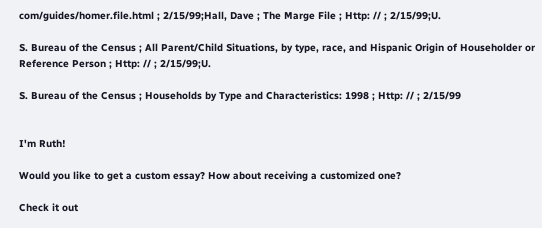com/guides/homer.file.html ; 2/15/99;Hall, Dave ; The Marge File ; Http: // ; 2/15/99;U.

S. Bureau of the Census ; All Parent/Child Situations, by type, race, and Hispanic Origin of Householder or Reference Person ; Http: // ; 2/15/99;U.

S. Bureau of the Census ; Households by Type and Characteristics: 1998 ; Http: // ; 2/15/99


I'm Ruth!

Would you like to get a custom essay? How about receiving a customized one?

Check it out